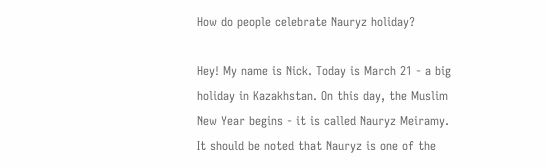How do people celebrate Nauryz holiday?

Hey! My name is Nick. Today is March 21 - a big holiday in Kazakhstan. On this day, the Muslim New Year begins - it is called Nauryz Meiramy. It should be noted that Nauryz is one of the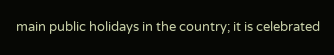main public holidays in the country; it is celebrated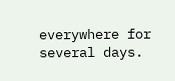everywhere for several days.